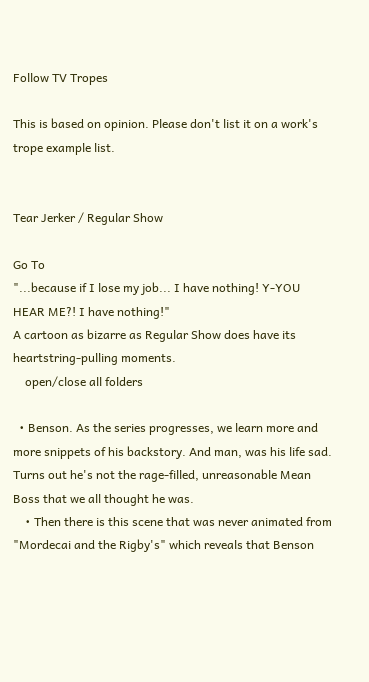Follow TV Tropes

This is based on opinion. Please don't list it on a work's trope example list.


Tear Jerker / Regular Show

Go To
"...because if I lose my job... I have nothing! Y-YOU HEAR ME?! I have nothing!"
A cartoon as bizarre as Regular Show does have its heartstring-pulling moments.
    open/close all folders

  • Benson. As the series progresses, we learn more and more snippets of his backstory. And man, was his life sad. Turns out he's not the rage-filled, unreasonable Mean Boss that we all thought he was.
    • Then there is this scene that was never animated from "Mordecai and the Rigby's" which reveals that Benson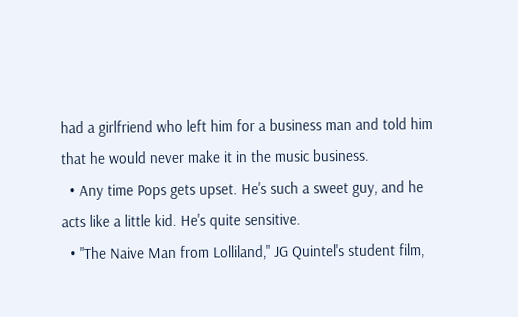had a girlfriend who left him for a business man and told him that he would never make it in the music business.
  • Any time Pops gets upset. He's such a sweet guy, and he acts like a little kid. He's quite sensitive.
  • "The Naive Man from Lolliland," JG Quintel's student film,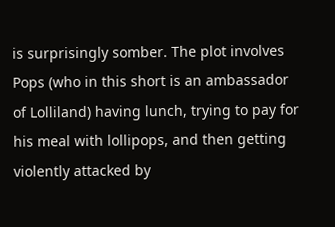is surprisingly somber. The plot involves Pops (who in this short is an ambassador of Lolliland) having lunch, trying to pay for his meal with lollipops, and then getting violently attacked by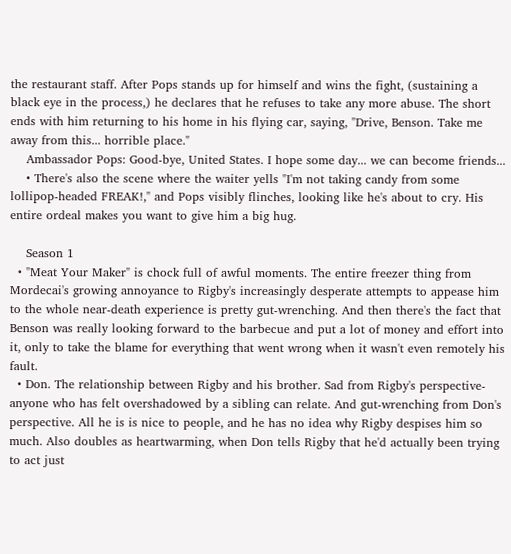the restaurant staff. After Pops stands up for himself and wins the fight, (sustaining a black eye in the process,) he declares that he refuses to take any more abuse. The short ends with him returning to his home in his flying car, saying, "Drive, Benson. Take me away from this... horrible place."
    Ambassador Pops: Good-bye, United States. I hope some day... we can become friends...
    • There's also the scene where the waiter yells "I'm not taking candy from some lollipop-headed FREAK!," and Pops visibly flinches, looking like he's about to cry. His entire ordeal makes you want to give him a big hug.

    Season 1
  • "Meat Your Maker" is chock full of awful moments. The entire freezer thing from Mordecai's growing annoyance to Rigby's increasingly desperate attempts to appease him to the whole near-death experience is pretty gut-wrenching. And then there's the fact that Benson was really looking forward to the barbecue and put a lot of money and effort into it, only to take the blame for everything that went wrong when it wasn't even remotely his fault.
  • Don. The relationship between Rigby and his brother. Sad from Rigby's perspective- anyone who has felt overshadowed by a sibling can relate. And gut-wrenching from Don's perspective. All he is is nice to people, and he has no idea why Rigby despises him so much. Also doubles as heartwarming, when Don tells Rigby that he'd actually been trying to act just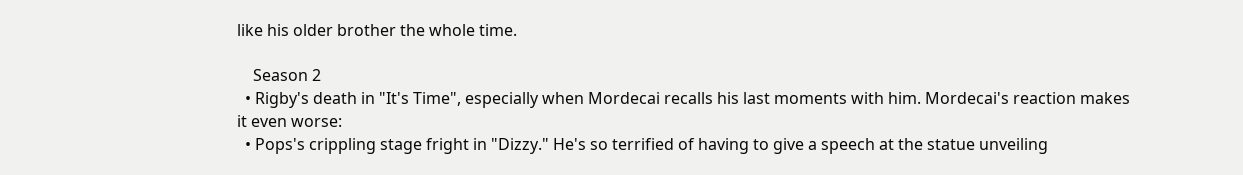like his older brother the whole time.

    Season 2
  • Rigby's death in "It's Time", especially when Mordecai recalls his last moments with him. Mordecai's reaction makes it even worse:
  • Pops's crippling stage fright in "Dizzy." He's so terrified of having to give a speech at the statue unveiling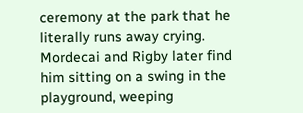ceremony at the park that he literally runs away crying. Mordecai and Rigby later find him sitting on a swing in the playground, weeping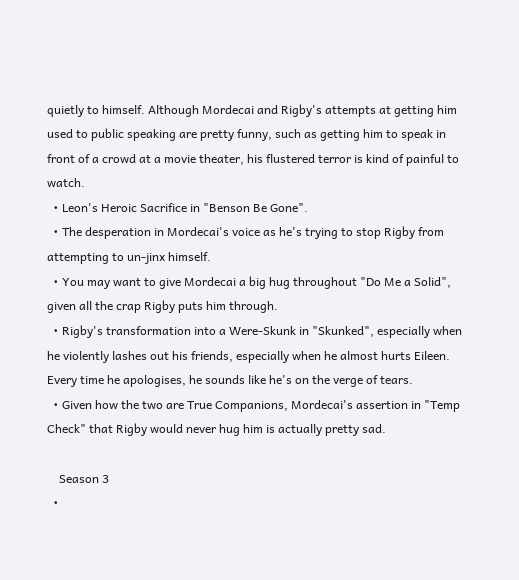quietly to himself. Although Mordecai and Rigby's attempts at getting him used to public speaking are pretty funny, such as getting him to speak in front of a crowd at a movie theater, his flustered terror is kind of painful to watch.
  • Leon's Heroic Sacrifice in "Benson Be Gone".
  • The desperation in Mordecai's voice as he's trying to stop Rigby from attempting to un-jinx himself.
  • You may want to give Mordecai a big hug throughout "Do Me a Solid", given all the crap Rigby puts him through.
  • Rigby's transformation into a Were-Skunk in "Skunked", especially when he violently lashes out his friends, especially when he almost hurts Eileen. Every time he apologises, he sounds like he's on the verge of tears.
  • Given how the two are True Companions, Mordecai's assertion in "Temp Check" that Rigby would never hug him is actually pretty sad.

    Season 3
  •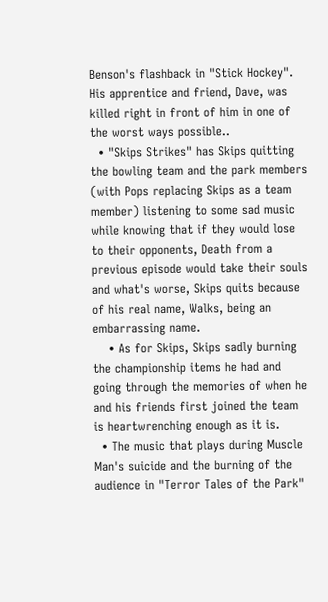Benson's flashback in "Stick Hockey". His apprentice and friend, Dave, was killed right in front of him in one of the worst ways possible..
  • "Skips Strikes" has Skips quitting the bowling team and the park members (with Pops replacing Skips as a team member) listening to some sad music while knowing that if they would lose to their opponents, Death from a previous episode would take their souls and what's worse, Skips quits because of his real name, Walks, being an embarrassing name.
    • As for Skips, Skips sadly burning the championship items he had and going through the memories of when he and his friends first joined the team is heartwrenching enough as it is.
  • The music that plays during Muscle Man's suicide and the burning of the audience in "Terror Tales of the Park"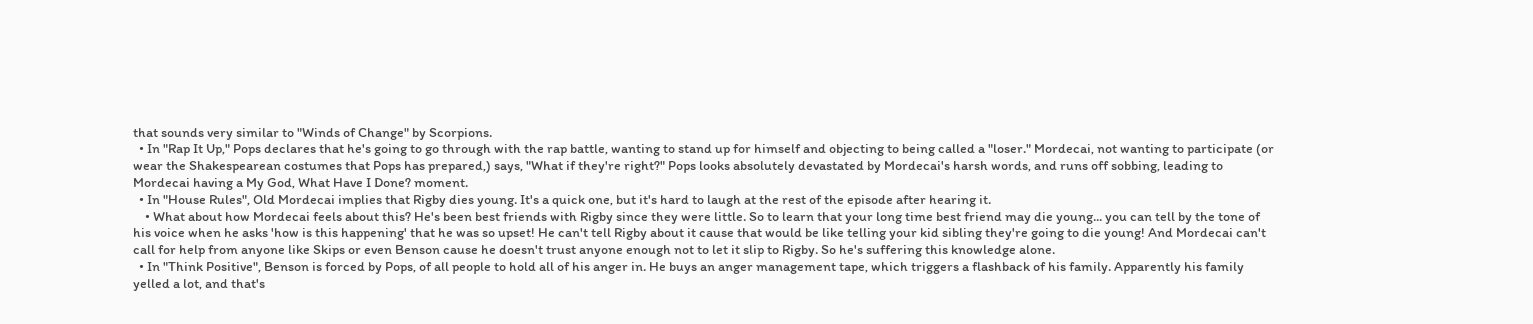that sounds very similar to "Winds of Change" by Scorpions.
  • In "Rap It Up," Pops declares that he's going to go through with the rap battle, wanting to stand up for himself and objecting to being called a "loser." Mordecai, not wanting to participate (or wear the Shakespearean costumes that Pops has prepared,) says, "What if they're right?" Pops looks absolutely devastated by Mordecai's harsh words, and runs off sobbing, leading to Mordecai having a My God, What Have I Done? moment.
  • In "House Rules", Old Mordecai implies that Rigby dies young. It's a quick one, but it's hard to laugh at the rest of the episode after hearing it.
    • What about how Mordecai feels about this? He's been best friends with Rigby since they were little. So to learn that your long time best friend may die young... you can tell by the tone of his voice when he asks 'how is this happening' that he was so upset! He can't tell Rigby about it cause that would be like telling your kid sibling they're going to die young! And Mordecai can't call for help from anyone like Skips or even Benson cause he doesn't trust anyone enough not to let it slip to Rigby. So he's suffering this knowledge alone.
  • In "Think Positive", Benson is forced by Pops, of all people to hold all of his anger in. He buys an anger management tape, which triggers a flashback of his family. Apparently his family yelled a lot, and that's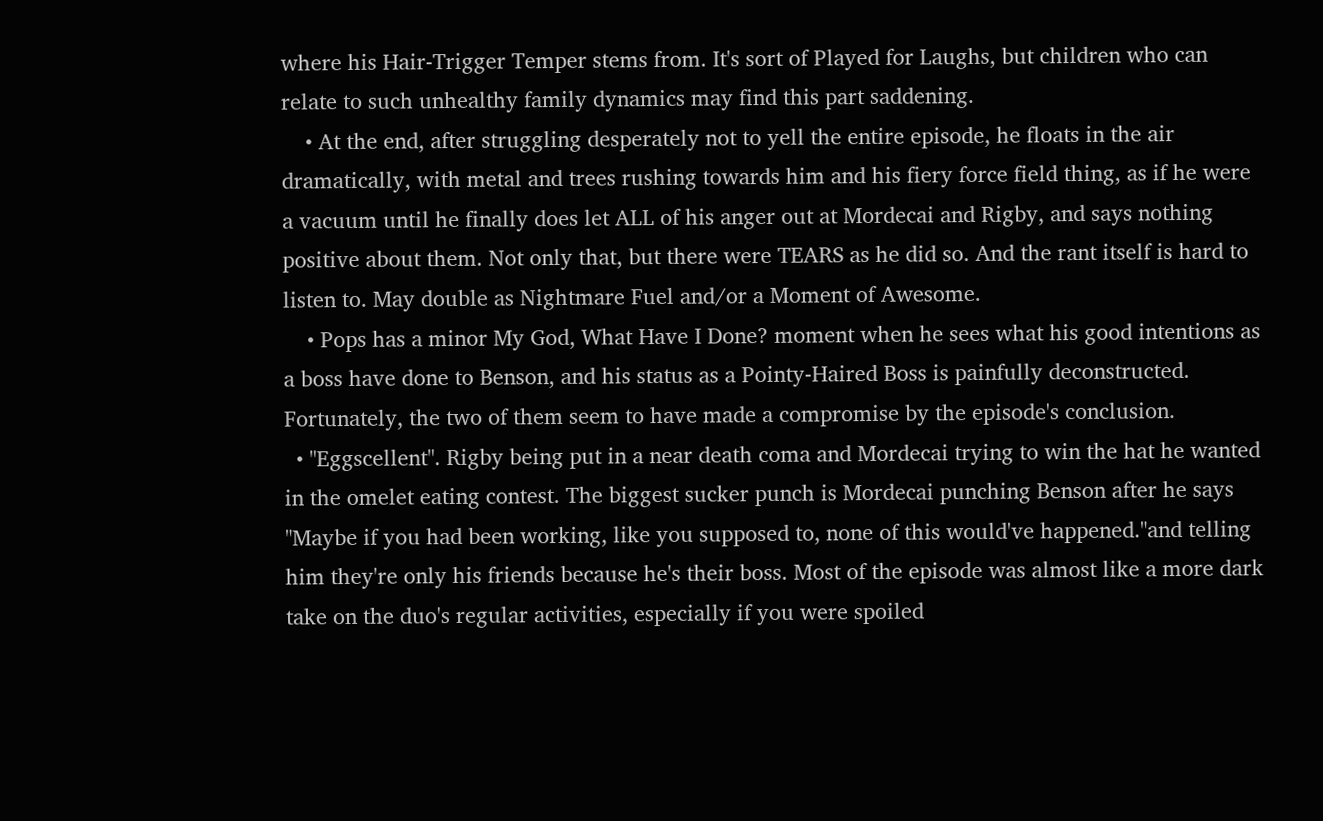where his Hair-Trigger Temper stems from. It's sort of Played for Laughs, but children who can relate to such unhealthy family dynamics may find this part saddening.
    • At the end, after struggling desperately not to yell the entire episode, he floats in the air dramatically, with metal and trees rushing towards him and his fiery force field thing, as if he were a vacuum until he finally does let ALL of his anger out at Mordecai and Rigby, and says nothing positive about them. Not only that, but there were TEARS as he did so. And the rant itself is hard to listen to. May double as Nightmare Fuel and/or a Moment of Awesome.
    • Pops has a minor My God, What Have I Done? moment when he sees what his good intentions as a boss have done to Benson, and his status as a Pointy-Haired Boss is painfully deconstructed. Fortunately, the two of them seem to have made a compromise by the episode's conclusion.
  • "Eggscellent". Rigby being put in a near death coma and Mordecai trying to win the hat he wanted in the omelet eating contest. The biggest sucker punch is Mordecai punching Benson after he says "Maybe if you had been working, like you supposed to, none of this would've happened."and telling him they're only his friends because he's their boss. Most of the episode was almost like a more dark take on the duo's regular activities, especially if you were spoiled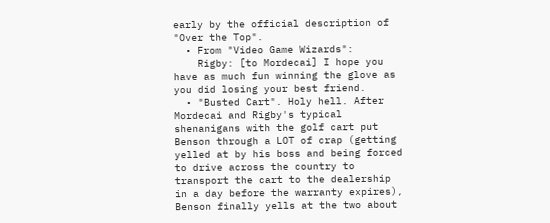early by the official description of "Over the Top".
  • From "Video Game Wizards":
    Rigby: [to Mordecai] I hope you have as much fun winning the glove as you did losing your best friend.
  • "Busted Cart". Holy hell. After Mordecai and Rigby's typical shenanigans with the golf cart put Benson through a LOT of crap (getting yelled at by his boss and being forced to drive across the country to transport the cart to the dealership in a day before the warranty expires), Benson finally yells at the two about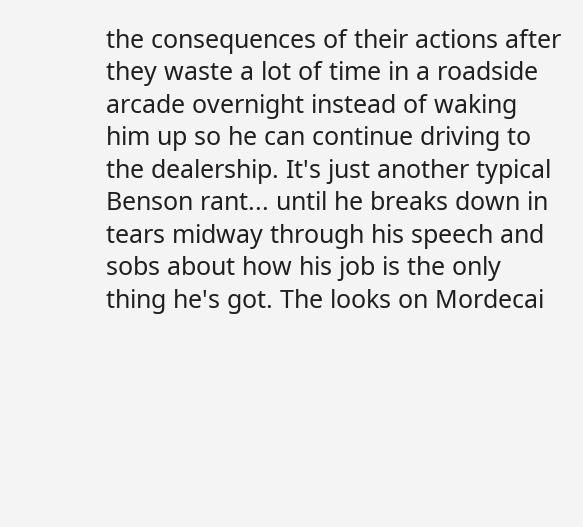the consequences of their actions after they waste a lot of time in a roadside arcade overnight instead of waking him up so he can continue driving to the dealership. It's just another typical Benson rant... until he breaks down in tears midway through his speech and sobs about how his job is the only thing he's got. The looks on Mordecai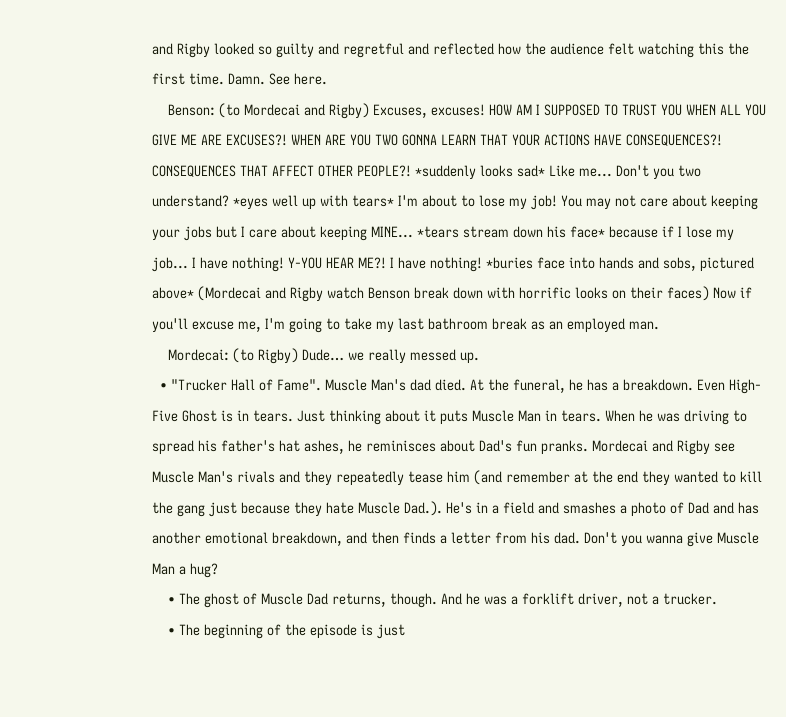and Rigby looked so guilty and regretful and reflected how the audience felt watching this the first time. Damn. See here.
    Benson: (to Mordecai and Rigby) Excuses, excuses! HOW AM I SUPPOSED TO TRUST YOU WHEN ALL YOU GIVE ME ARE EXCUSES?! WHEN ARE YOU TWO GONNA LEARN THAT YOUR ACTIONS HAVE CONSEQUENCES?! CONSEQUENCES THAT AFFECT OTHER PEOPLE?! *suddenly looks sad* Like me... Don't you two understand? *eyes well up with tears* I'm about to lose my job! You may not care about keeping your jobs but I care about keeping MINE... *tears stream down his face* because if I lose my job... I have nothing! Y-YOU HEAR ME?! I have nothing! *buries face into hands and sobs, pictured above* (Mordecai and Rigby watch Benson break down with horrific looks on their faces) Now if you'll excuse me, I'm going to take my last bathroom break as an employed man.
    Mordecai: (to Rigby) Dude… we really messed up.
  • "Trucker Hall of Fame". Muscle Man's dad died. At the funeral, he has a breakdown. Even High-Five Ghost is in tears. Just thinking about it puts Muscle Man in tears. When he was driving to spread his father's hat ashes, he reminisces about Dad's fun pranks. Mordecai and Rigby see Muscle Man's rivals and they repeatedly tease him (and remember at the end they wanted to kill the gang just because they hate Muscle Dad.). He's in a field and smashes a photo of Dad and has another emotional breakdown, and then finds a letter from his dad. Don't you wanna give Muscle Man a hug?
    • The ghost of Muscle Dad returns, though. And he was a forklift driver, not a trucker.
    • The beginning of the episode is just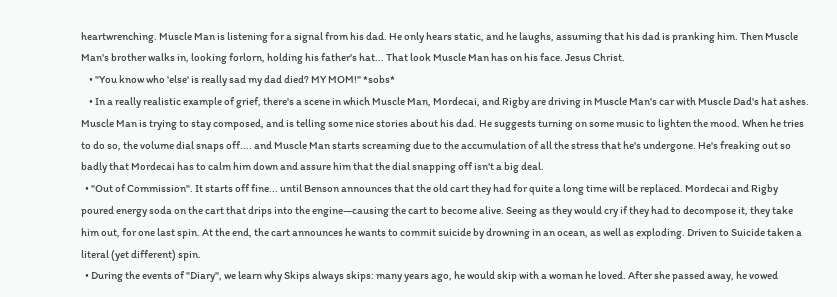heartwrenching. Muscle Man is listening for a signal from his dad. He only hears static, and he laughs, assuming that his dad is pranking him. Then Muscle Man's brother walks in, looking forlorn, holding his father's hat... That look Muscle Man has on his face. Jesus Christ.
    • "You know who 'else' is really sad my dad died? MY MOM!" *sobs*
    • In a really realistic example of grief, there's a scene in which Muscle Man, Mordecai, and Rigby are driving in Muscle Man's car with Muscle Dad's hat ashes. Muscle Man is trying to stay composed, and is telling some nice stories about his dad. He suggests turning on some music to lighten the mood. When he tries to do so, the volume dial snaps off.... and Muscle Man starts screaming due to the accumulation of all the stress that he's undergone. He's freaking out so badly that Mordecai has to calm him down and assure him that the dial snapping off isn't a big deal.
  • "Out of Commission". It starts off fine... until Benson announces that the old cart they had for quite a long time will be replaced. Mordecai and Rigby poured energy soda on the cart that drips into the engine—causing the cart to become alive. Seeing as they would cry if they had to decompose it, they take him out, for one last spin. At the end, the cart announces he wants to commit suicide by drowning in an ocean, as well as exploding. Driven to Suicide taken a literal (yet different) spin.
  • During the events of "Diary", we learn why Skips always skips: many years ago, he would skip with a woman he loved. After she passed away, he vowed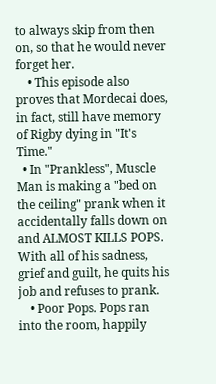to always skip from then on, so that he would never forget her.
    • This episode also proves that Mordecai does, in fact, still have memory of Rigby dying in "It's Time."
  • In "Prankless", Muscle Man is making a "bed on the ceiling" prank when it accidentally falls down on and ALMOST KILLS POPS. With all of his sadness, grief and guilt, he quits his job and refuses to prank.
    • Poor Pops. Pops ran into the room, happily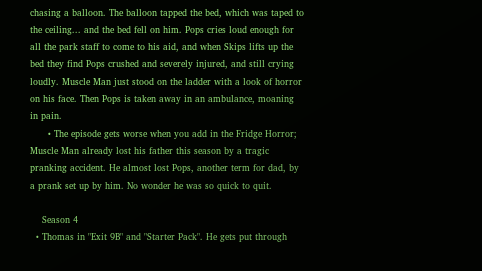chasing a balloon. The balloon tapped the bed, which was taped to the ceiling... and the bed fell on him. Pops cries loud enough for all the park staff to come to his aid, and when Skips lifts up the bed they find Pops crushed and severely injured, and still crying loudly. Muscle Man just stood on the ladder with a look of horror on his face. Then Pops is taken away in an ambulance, moaning in pain.
      • The episode gets worse when you add in the Fridge Horror; Muscle Man already lost his father this season by a tragic pranking accident. He almost lost Pops, another term for dad, by a prank set up by him. No wonder he was so quick to quit.

    Season 4
  • Thomas in "Exit 9B" and "Starter Pack". He gets put through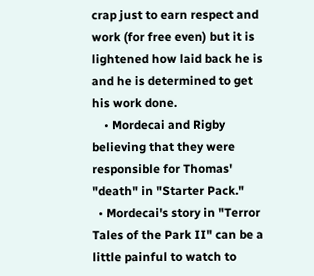crap just to earn respect and work (for free even) but it is lightened how laid back he is and he is determined to get his work done.
    • Mordecai and Rigby believing that they were responsible for Thomas' "death" in "Starter Pack."
  • Mordecai's story in "Terror Tales of the Park II" can be a little painful to watch to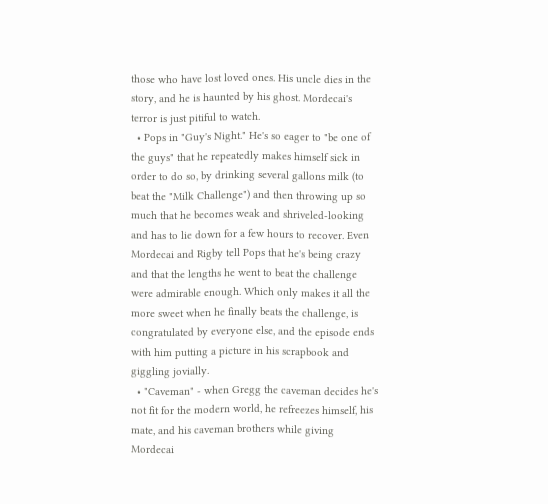those who have lost loved ones. His uncle dies in the story, and he is haunted by his ghost. Mordecai's terror is just pitiful to watch.
  • Pops in "Guy's Night." He's so eager to "be one of the guys" that he repeatedly makes himself sick in order to do so, by drinking several gallons milk (to beat the "Milk Challenge") and then throwing up so much that he becomes weak and shriveled-looking and has to lie down for a few hours to recover. Even Mordecai and Rigby tell Pops that he's being crazy and that the lengths he went to beat the challenge were admirable enough. Which only makes it all the more sweet when he finally beats the challenge, is congratulated by everyone else, and the episode ends with him putting a picture in his scrapbook and giggling jovially.
  • "Caveman" - when Gregg the caveman decides he's not fit for the modern world, he refreezes himself, his mate, and his caveman brothers while giving Mordecai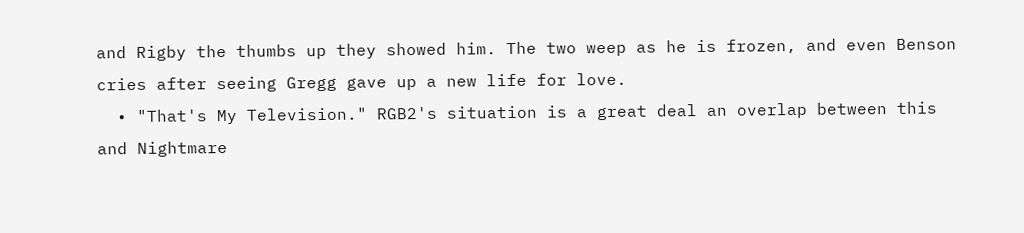and Rigby the thumbs up they showed him. The two weep as he is frozen, and even Benson cries after seeing Gregg gave up a new life for love.
  • "That's My Television." RGB2's situation is a great deal an overlap between this and Nightmare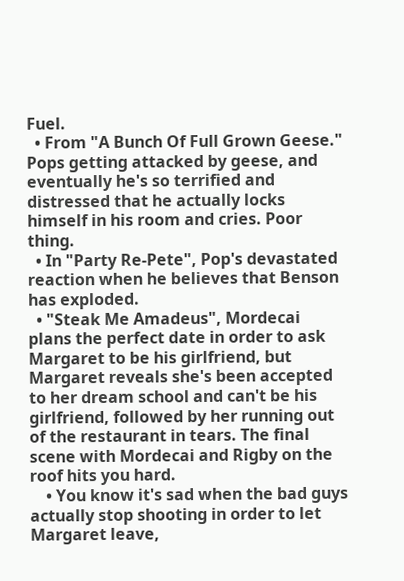Fuel.
  • From "A Bunch Of Full Grown Geese." Pops getting attacked by geese, and eventually he's so terrified and distressed that he actually locks himself in his room and cries. Poor thing.
  • In "Party Re-Pete", Pop's devastated reaction when he believes that Benson has exploded.
  • "Steak Me Amadeus", Mordecai plans the perfect date in order to ask Margaret to be his girlfriend, but Margaret reveals she's been accepted to her dream school and can't be his girlfriend, followed by her running out of the restaurant in tears. The final scene with Mordecai and Rigby on the roof hits you hard.
    • You know it's sad when the bad guys actually stop shooting in order to let Margaret leave,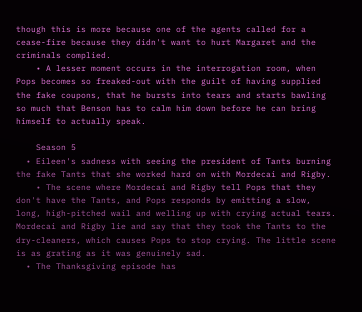though this is more because one of the agents called for a cease-fire because they didn't want to hurt Margaret and the criminals complied.
    • A lesser moment occurs in the interrogation room, when Pops becomes so freaked-out with the guilt of having supplied the fake coupons, that he bursts into tears and starts bawling so much that Benson has to calm him down before he can bring himself to actually speak.

    Season 5
  • Eileen's sadness with seeing the president of Tants burning the fake Tants that she worked hard on with Mordecai and Rigby.
    • The scene where Mordecai and Rigby tell Pops that they don't have the Tants, and Pops responds by emitting a slow, long, high-pitched wail and welling up with crying actual tears. Mordecai and Rigby lie and say that they took the Tants to the dry-cleaners, which causes Pops to stop crying. The little scene is as grating as it was genuinely sad.
  • The Thanksgiving episode has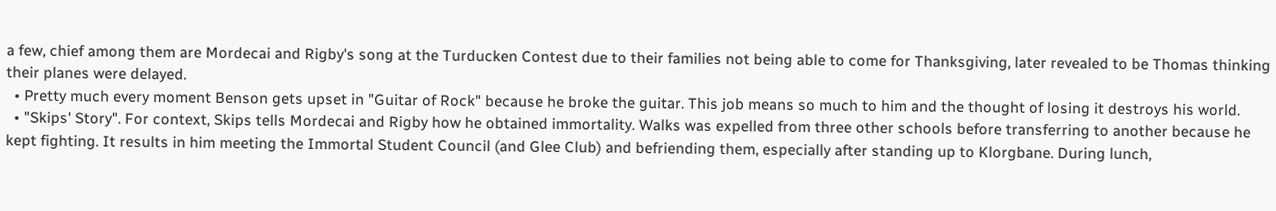a few, chief among them are Mordecai and Rigby's song at the Turducken Contest due to their families not being able to come for Thanksgiving, later revealed to be Thomas thinking their planes were delayed.
  • Pretty much every moment Benson gets upset in "Guitar of Rock" because he broke the guitar. This job means so much to him and the thought of losing it destroys his world.
  • "Skips' Story". For context, Skips tells Mordecai and Rigby how he obtained immortality. Walks was expelled from three other schools before transferring to another because he kept fighting. It results in him meeting the Immortal Student Council (and Glee Club) and befriending them, especially after standing up to Klorgbane. During lunch,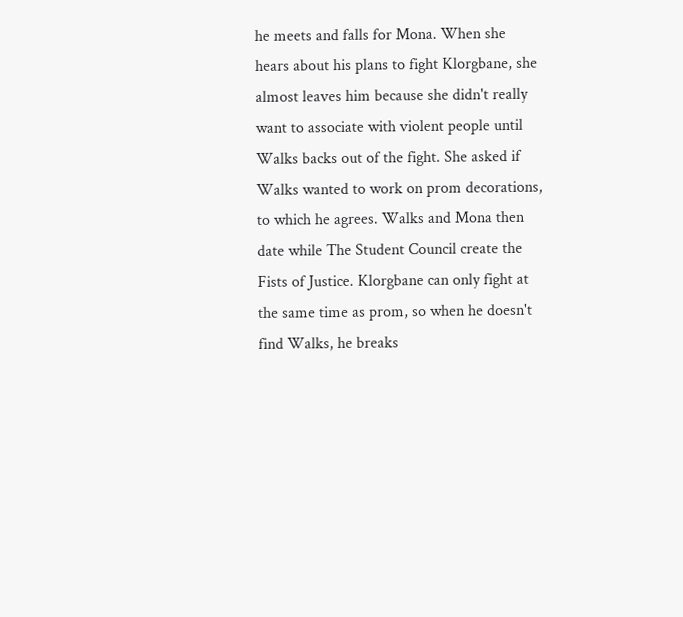he meets and falls for Mona. When she hears about his plans to fight Klorgbane, she almost leaves him because she didn't really want to associate with violent people until Walks backs out of the fight. She asked if Walks wanted to work on prom decorations, to which he agrees. Walks and Mona then date while The Student Council create the Fists of Justice. Klorgbane can only fight at the same time as prom, so when he doesn't find Walks, he breaks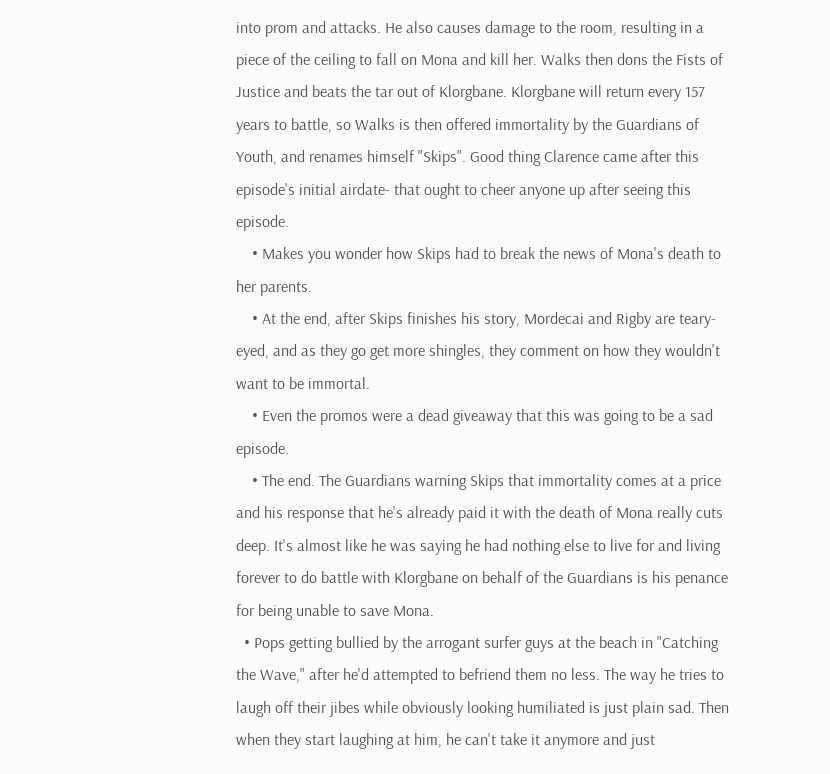into prom and attacks. He also causes damage to the room, resulting in a piece of the ceiling to fall on Mona and kill her. Walks then dons the Fists of Justice and beats the tar out of Klorgbane. Klorgbane will return every 157 years to battle, so Walks is then offered immortality by the Guardians of Youth, and renames himself "Skips". Good thing Clarence came after this episode's initial airdate- that ought to cheer anyone up after seeing this episode.
    • Makes you wonder how Skips had to break the news of Mona's death to her parents.
    • At the end, after Skips finishes his story, Mordecai and Rigby are teary-eyed, and as they go get more shingles, they comment on how they wouldn't want to be immortal.
    • Even the promos were a dead giveaway that this was going to be a sad episode.
    • The end. The Guardians warning Skips that immortality comes at a price and his response that he's already paid it with the death of Mona really cuts deep. It's almost like he was saying he had nothing else to live for and living forever to do battle with Klorgbane on behalf of the Guardians is his penance for being unable to save Mona.
  • Pops getting bullied by the arrogant surfer guys at the beach in "Catching the Wave," after he'd attempted to befriend them no less. The way he tries to laugh off their jibes while obviously looking humiliated is just plain sad. Then when they start laughing at him, he can't take it anymore and just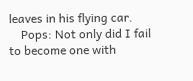leaves in his flying car.
    Pops: Not only did I fail to become one with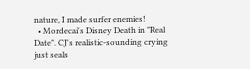nature, I made surfer enemies!
  • Mordecai's Disney Death in "Real Date". CJ's realistic-sounding crying just seals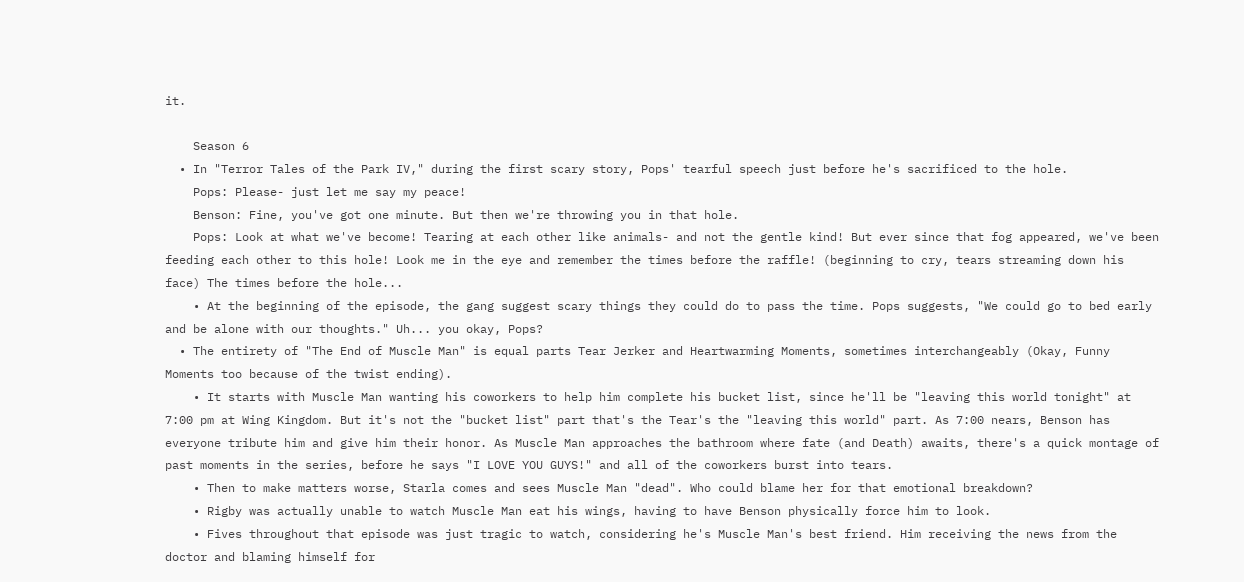it.

    Season 6
  • In "Terror Tales of the Park IV," during the first scary story, Pops' tearful speech just before he's sacrificed to the hole.
    Pops: Please- just let me say my peace!
    Benson: Fine, you've got one minute. But then we're throwing you in that hole.
    Pops: Look at what we've become! Tearing at each other like animals- and not the gentle kind! But ever since that fog appeared, we've been feeding each other to this hole! Look me in the eye and remember the times before the raffle! (beginning to cry, tears streaming down his face) The times before the hole...
    • At the beginning of the episode, the gang suggest scary things they could do to pass the time. Pops suggests, "We could go to bed early and be alone with our thoughts." Uh... you okay, Pops?
  • The entirety of "The End of Muscle Man" is equal parts Tear Jerker and Heartwarming Moments, sometimes interchangeably (Okay, Funny Moments too because of the twist ending).
    • It starts with Muscle Man wanting his coworkers to help him complete his bucket list, since he'll be "leaving this world tonight" at 7:00 pm at Wing Kingdom. But it's not the "bucket list" part that's the Tear's the "leaving this world" part. As 7:00 nears, Benson has everyone tribute him and give him their honor. As Muscle Man approaches the bathroom where fate (and Death) awaits, there's a quick montage of past moments in the series, before he says "I LOVE YOU GUYS!" and all of the coworkers burst into tears.
    • Then to make matters worse, Starla comes and sees Muscle Man "dead". Who could blame her for that emotional breakdown?
    • Rigby was actually unable to watch Muscle Man eat his wings, having to have Benson physically force him to look.
    • Fives throughout that episode was just tragic to watch, considering he's Muscle Man's best friend. Him receiving the news from the doctor and blaming himself for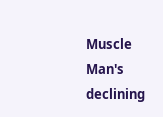Muscle Man's declining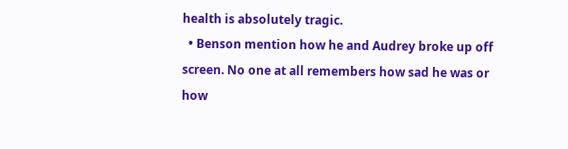health is absolutely tragic.
  • Benson mention how he and Audrey broke up off screen. No one at all remembers how sad he was or how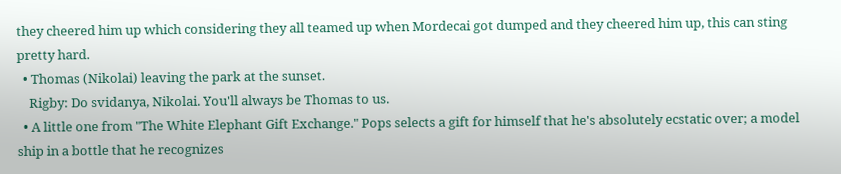they cheered him up which considering they all teamed up when Mordecai got dumped and they cheered him up, this can sting pretty hard.
  • Thomas (Nikolai) leaving the park at the sunset.
    Rigby: Do svidanya, Nikolai. You'll always be Thomas to us.
  • A little one from "The White Elephant Gift Exchange." Pops selects a gift for himself that he's absolutely ecstatic over; a model ship in a bottle that he recognizes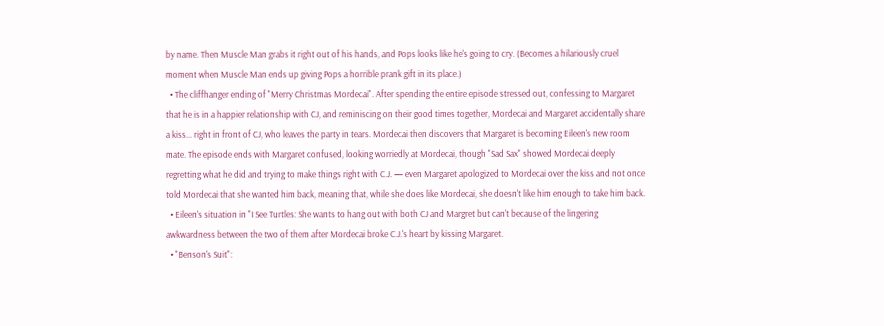by name. Then Muscle Man grabs it right out of his hands, and Pops looks like he's going to cry. (Becomes a hilariously cruel moment when Muscle Man ends up giving Pops a horrible prank gift in its place.)
  • The cliffhanger ending of "Merry Christmas Mordecai". After spending the entire episode stressed out, confessing to Margaret that he is in a happier relationship with CJ, and reminiscing on their good times together, Mordecai and Margaret accidentally share a kiss... right in front of CJ, who leaves the party in tears. Mordecai then discovers that Margaret is becoming Eileen's new room mate. The episode ends with Margaret confused, looking worriedly at Mordecai, though "Sad Sax" showed Mordecai deeply regretting what he did and trying to make things right with C.J. — even Margaret apologized to Mordecai over the kiss and not once told Mordecai that she wanted him back, meaning that, while she does like Mordecai, she doesn't like him enough to take him back.
  • Eileen's situation in "I See Turtles: She wants to hang out with both CJ and Margret but can't because of the lingering awkwardness between the two of them after Mordecai broke C.J.'s heart by kissing Margaret.
  • "Benson's Suit":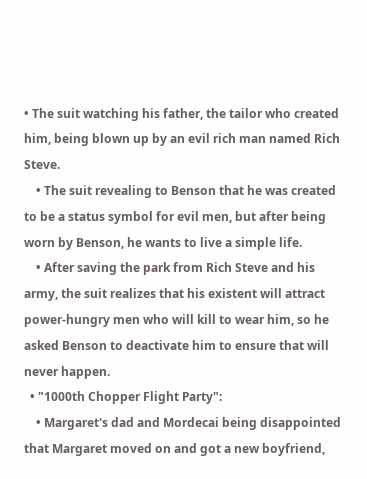• The suit watching his father, the tailor who created him, being blown up by an evil rich man named Rich Steve.
    • The suit revealing to Benson that he was created to be a status symbol for evil men, but after being worn by Benson, he wants to live a simple life.
    • After saving the park from Rich Steve and his army, the suit realizes that his existent will attract power-hungry men who will kill to wear him, so he asked Benson to deactivate him to ensure that will never happen.
  • "1000th Chopper Flight Party":
    • Margaret's dad and Mordecai being disappointed that Margaret moved on and got a new boyfriend,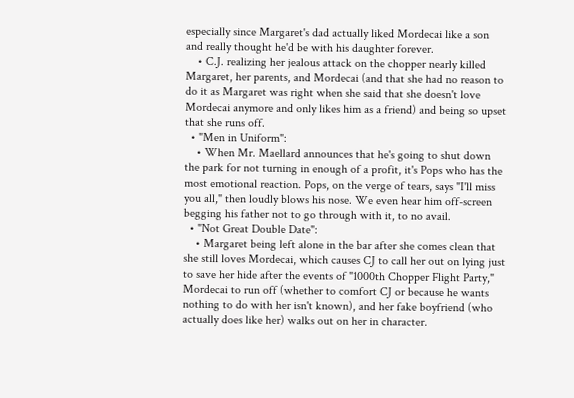especially since Margaret's dad actually liked Mordecai like a son and really thought he'd be with his daughter forever.
    • C.J. realizing her jealous attack on the chopper nearly killed Margaret, her parents, and Mordecai (and that she had no reason to do it as Margaret was right when she said that she doesn't love Mordecai anymore and only likes him as a friend) and being so upset that she runs off.
  • "Men in Uniform":
    • When Mr. Maellard announces that he's going to shut down the park for not turning in enough of a profit, it's Pops who has the most emotional reaction. Pops, on the verge of tears, says "I'll miss you all," then loudly blows his nose. We even hear him off-screen begging his father not to go through with it, to no avail.
  • "Not Great Double Date":
    • Margaret being left alone in the bar after she comes clean that she still loves Mordecai, which causes CJ to call her out on lying just to save her hide after the events of "1000th Chopper Flight Party," Mordecai to run off (whether to comfort CJ or because he wants nothing to do with her isn't known), and her fake boyfriend (who actually does like her) walks out on her in character.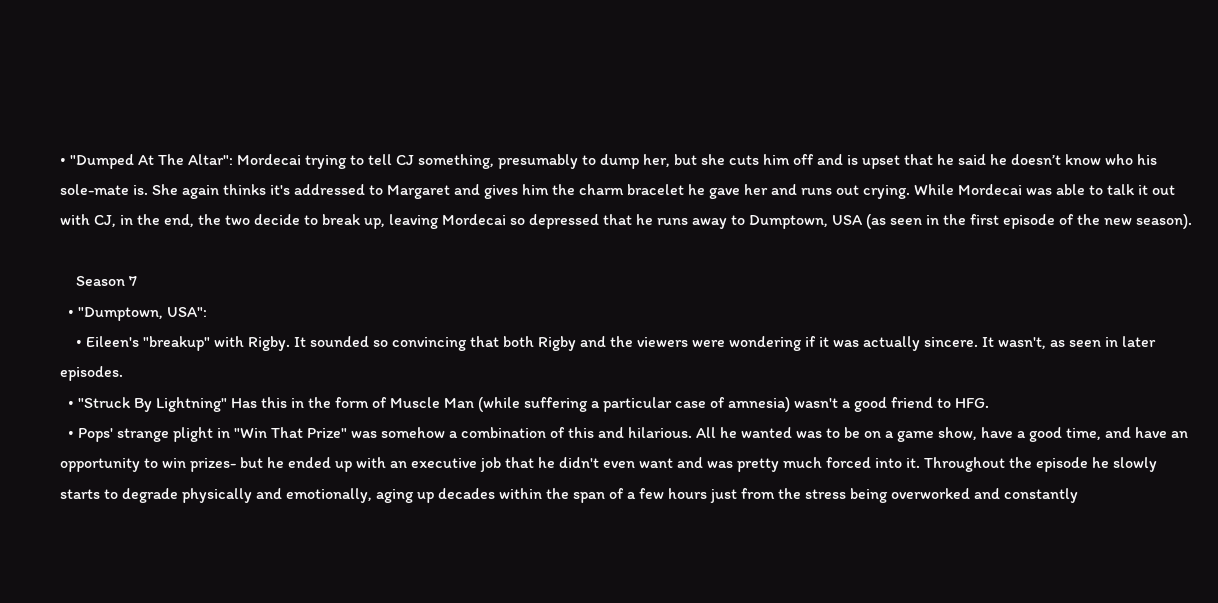• "Dumped At The Altar": Mordecai trying to tell CJ something, presumably to dump her, but she cuts him off and is upset that he said he doesn’t know who his sole-mate is. She again thinks it's addressed to Margaret and gives him the charm bracelet he gave her and runs out crying. While Mordecai was able to talk it out with CJ, in the end, the two decide to break up, leaving Mordecai so depressed that he runs away to Dumptown, USA (as seen in the first episode of the new season).

    Season 7
  • "Dumptown, USA":
    • Eileen's "breakup" with Rigby. It sounded so convincing that both Rigby and the viewers were wondering if it was actually sincere. It wasn't, as seen in later episodes.
  • "Struck By Lightning" Has this in the form of Muscle Man (while suffering a particular case of amnesia) wasn't a good friend to HFG.
  • Pops' strange plight in "Win That Prize" was somehow a combination of this and hilarious. All he wanted was to be on a game show, have a good time, and have an opportunity to win prizes- but he ended up with an executive job that he didn't even want and was pretty much forced into it. Throughout the episode he slowly starts to degrade physically and emotionally, aging up decades within the span of a few hours just from the stress being overworked and constantly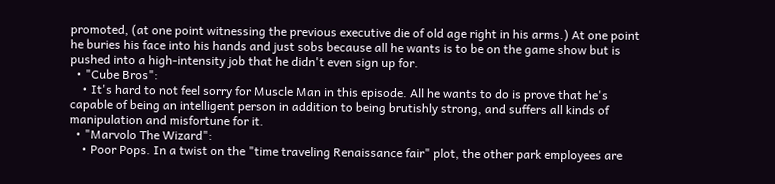promoted, (at one point witnessing the previous executive die of old age right in his arms.) At one point he buries his face into his hands and just sobs because all he wants is to be on the game show but is pushed into a high-intensity job that he didn't even sign up for.
  • "Cube Bros":
    • It's hard to not feel sorry for Muscle Man in this episode. All he wants to do is prove that he's capable of being an intelligent person in addition to being brutishly strong, and suffers all kinds of manipulation and misfortune for it.
  • "Marvolo The Wizard":
    • Poor Pops. In a twist on the "time traveling Renaissance fair" plot, the other park employees are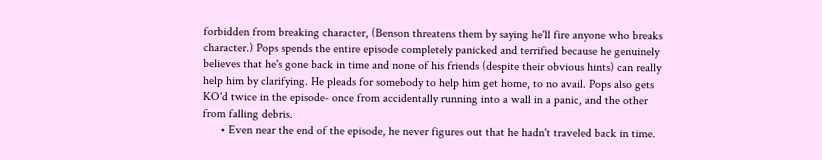forbidden from breaking character, (Benson threatens them by saying he'll fire anyone who breaks character.) Pops spends the entire episode completely panicked and terrified because he genuinely believes that he's gone back in time and none of his friends (despite their obvious hints) can really help him by clarifying. He pleads for somebody to help him get home, to no avail. Pops also gets KO'd twice in the episode- once from accidentally running into a wall in a panic, and the other from falling debris.
      • Even near the end of the episode, he never figures out that he hadn't traveled back in time.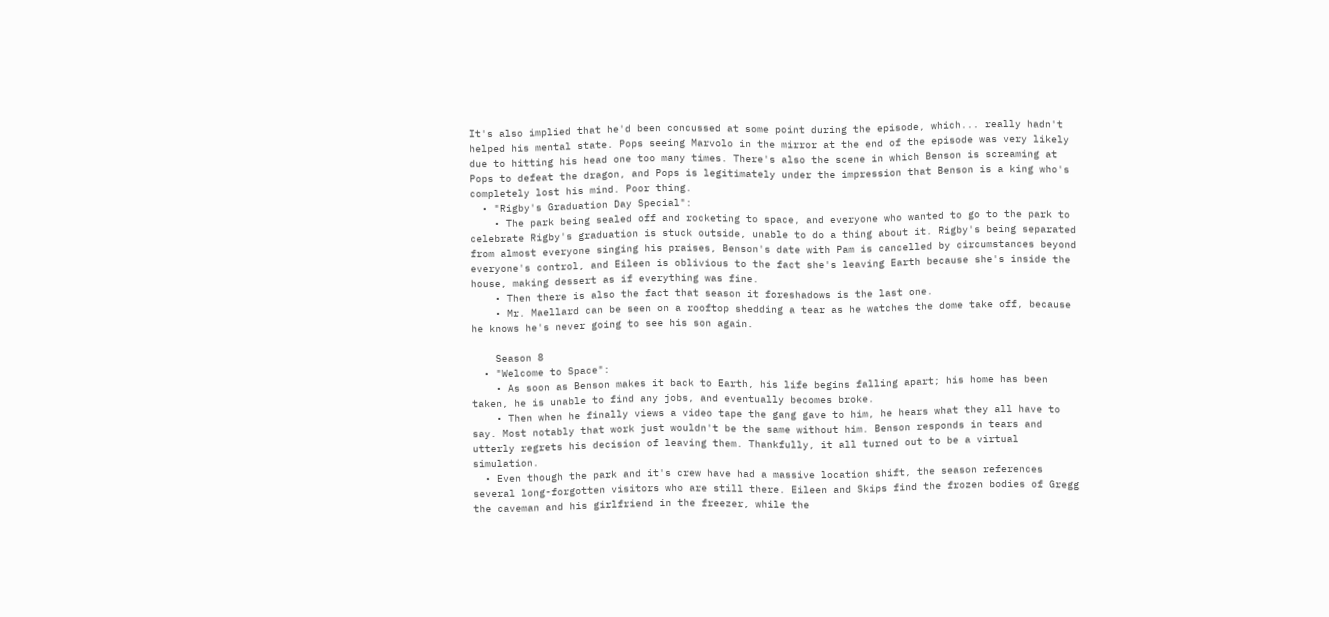It's also implied that he'd been concussed at some point during the episode, which... really hadn't helped his mental state. Pops seeing Marvolo in the mirror at the end of the episode was very likely due to hitting his head one too many times. There's also the scene in which Benson is screaming at Pops to defeat the dragon, and Pops is legitimately under the impression that Benson is a king who's completely lost his mind. Poor thing.
  • "Rigby's Graduation Day Special":
    • The park being sealed off and rocketing to space, and everyone who wanted to go to the park to celebrate Rigby's graduation is stuck outside, unable to do a thing about it. Rigby's being separated from almost everyone singing his praises, Benson's date with Pam is cancelled by circumstances beyond everyone's control, and Eileen is oblivious to the fact she's leaving Earth because she's inside the house, making dessert as if everything was fine.
    • Then there is also the fact that season it foreshadows is the last one.
    • Mr. Maellard can be seen on a rooftop shedding a tear as he watches the dome take off, because he knows he's never going to see his son again.

    Season 8
  • "Welcome to Space":
    • As soon as Benson makes it back to Earth, his life begins falling apart; his home has been taken, he is unable to find any jobs, and eventually becomes broke.
    • Then when he finally views a video tape the gang gave to him, he hears what they all have to say. Most notably that work just wouldn't be the same without him. Benson responds in tears and utterly regrets his decision of leaving them. Thankfully, it all turned out to be a virtual simulation.
  • Even though the park and it's crew have had a massive location shift, the season references several long-forgotten visitors who are still there. Eileen and Skips find the frozen bodies of Gregg the caveman and his girlfriend in the freezer, while the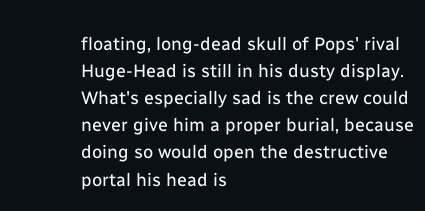floating, long-dead skull of Pops' rival Huge-Head is still in his dusty display. What's especially sad is the crew could never give him a proper burial, because doing so would open the destructive portal his head is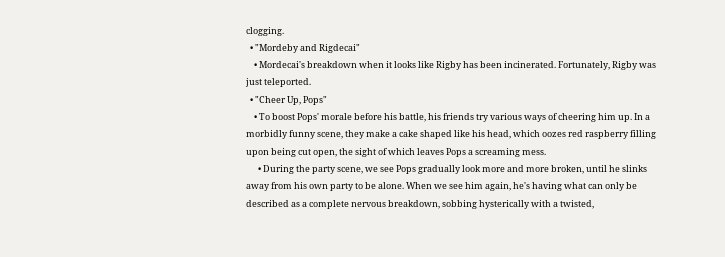clogging.
  • "Mordeby and Rigdecai"
    • Mordecai's breakdown when it looks like Rigby has been incinerated. Fortunately, Rigby was just teleported.
  • "Cheer Up, Pops"
    • To boost Pops' morale before his battle, his friends try various ways of cheering him up. In a morbidly funny scene, they make a cake shaped like his head, which oozes red raspberry filling upon being cut open, the sight of which leaves Pops a screaming mess.
      • During the party scene, we see Pops gradually look more and more broken, until he slinks away from his own party to be alone. When we see him again, he's having what can only be described as a complete nervous breakdown, sobbing hysterically with a twisted,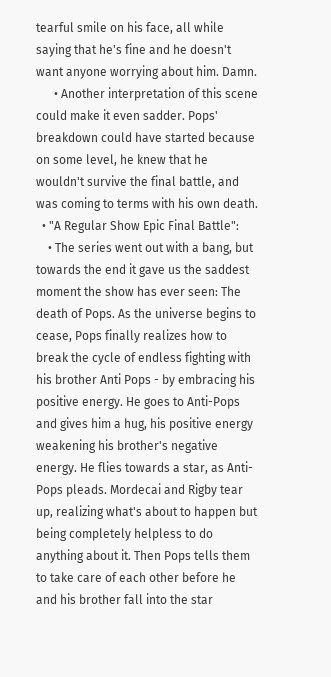tearful smile on his face, all while saying that he's fine and he doesn't want anyone worrying about him. Damn.
      • Another interpretation of this scene could make it even sadder. Pops' breakdown could have started because on some level, he knew that he wouldn't survive the final battle, and was coming to terms with his own death.
  • "A Regular Show Epic Final Battle":
    • The series went out with a bang, but towards the end it gave us the saddest moment the show has ever seen: The death of Pops. As the universe begins to cease, Pops finally realizes how to break the cycle of endless fighting with his brother Anti Pops - by embracing his positive energy. He goes to Anti-Pops and gives him a hug, his positive energy weakening his brother's negative energy. He flies towards a star, as Anti-Pops pleads. Mordecai and Rigby tear up, realizing what's about to happen but being completely helpless to do anything about it. Then Pops tells them to take care of each other before he and his brother fall into the star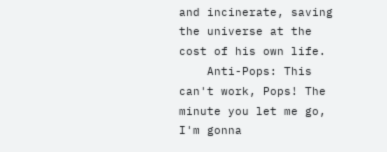and incinerate, saving the universe at the cost of his own life.
    Anti-Pops: This can't work, Pops! The minute you let me go, I'm gonna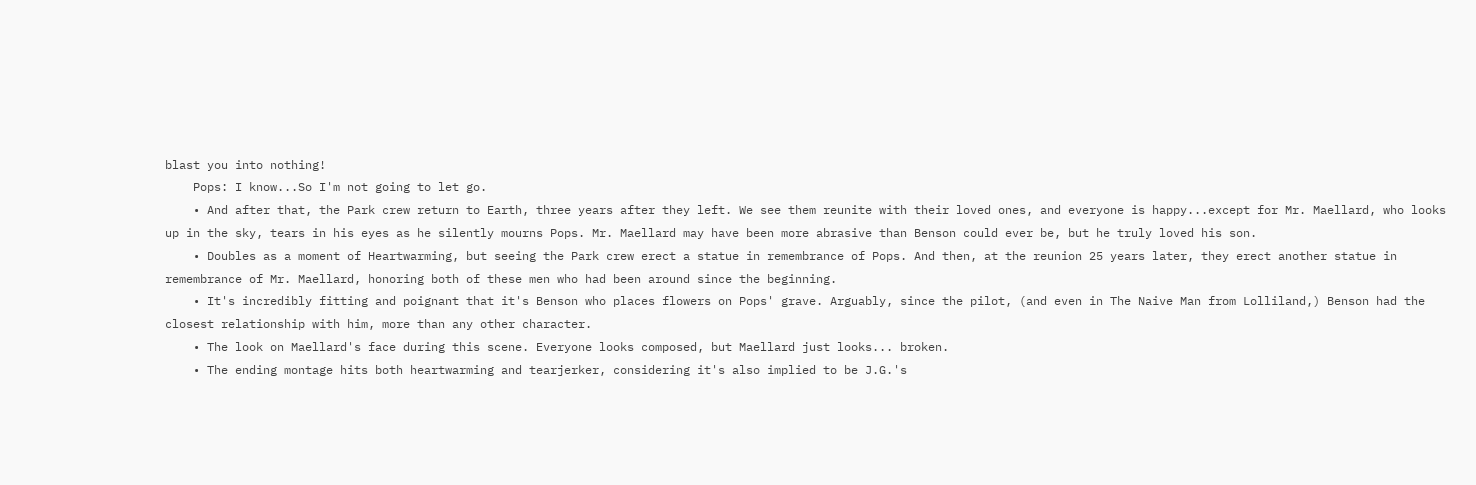blast you into nothing!
    Pops: I know...So I'm not going to let go.
    • And after that, the Park crew return to Earth, three years after they left. We see them reunite with their loved ones, and everyone is happy...except for Mr. Maellard, who looks up in the sky, tears in his eyes as he silently mourns Pops. Mr. Maellard may have been more abrasive than Benson could ever be, but he truly loved his son.
    • Doubles as a moment of Heartwarming, but seeing the Park crew erect a statue in remembrance of Pops. And then, at the reunion 25 years later, they erect another statue in remembrance of Mr. Maellard, honoring both of these men who had been around since the beginning.
    • It's incredibly fitting and poignant that it's Benson who places flowers on Pops' grave. Arguably, since the pilot, (and even in The Naive Man from Lolliland,) Benson had the closest relationship with him, more than any other character.
    • The look on Maellard's face during this scene. Everyone looks composed, but Maellard just looks... broken.
    • The ending montage hits both heartwarming and tearjerker, considering it's also implied to be J.G.'s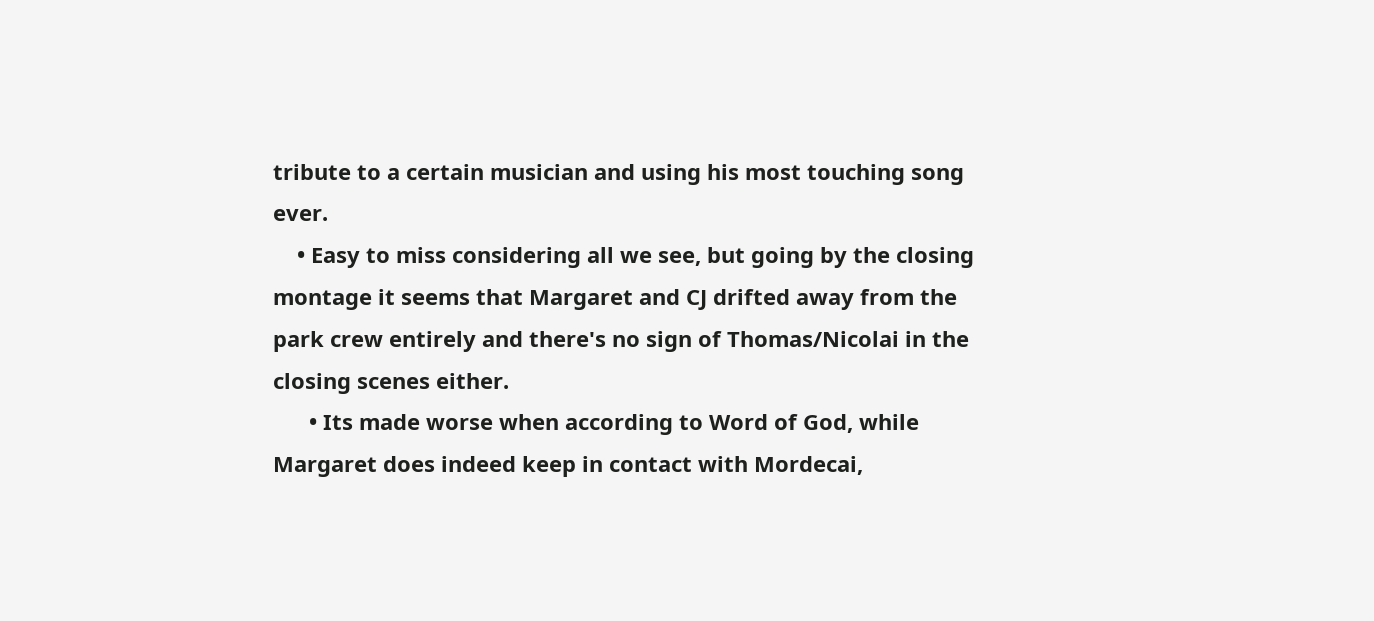tribute to a certain musician and using his most touching song ever.
    • Easy to miss considering all we see, but going by the closing montage it seems that Margaret and CJ drifted away from the park crew entirely and there's no sign of Thomas/Nicolai in the closing scenes either.
      • Its made worse when according to Word of God, while Margaret does indeed keep in contact with Mordecai,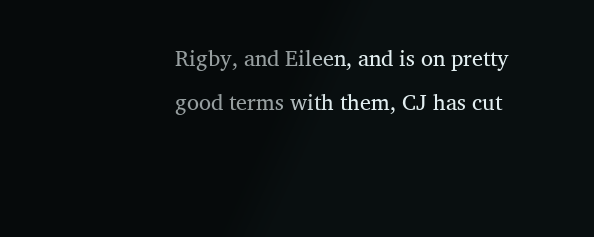Rigby, and Eileen, and is on pretty good terms with them, CJ has cut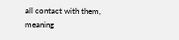all contact with them, meaning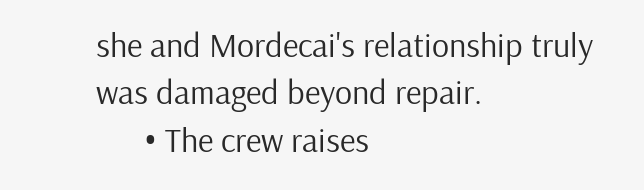she and Mordecai's relationship truly was damaged beyond repair.
      • The crew raises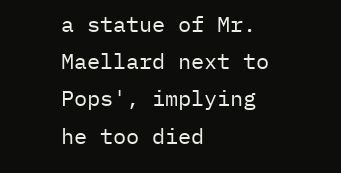a statue of Mr. Maellard next to Pops', implying he too died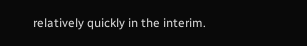relatively quickly in the interim.